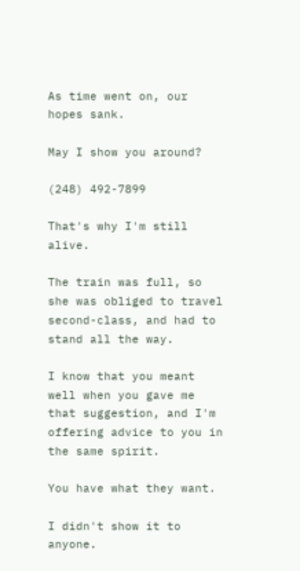As time went on, our hopes sank.

May I show you around?

(248) 492-7899

That's why I'm still alive.

The train was full, so she was obliged to travel second-class, and had to stand all the way.

I know that you meant well when you gave me that suggestion, and I'm offering advice to you in the same spirit.

You have what they want.

I didn't show it to anyone.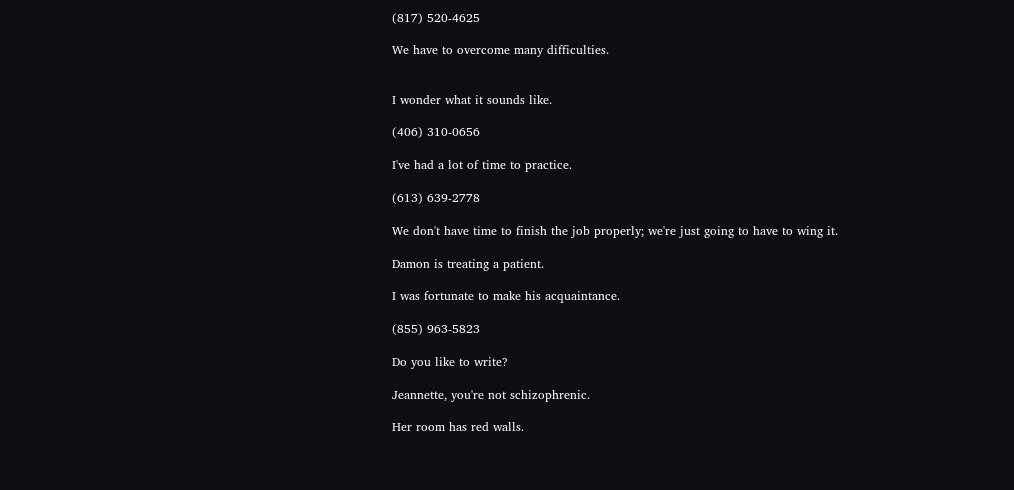(817) 520-4625

We have to overcome many difficulties.


I wonder what it sounds like.

(406) 310-0656

I've had a lot of time to practice.

(613) 639-2778

We don't have time to finish the job properly; we're just going to have to wing it.

Damon is treating a patient.

I was fortunate to make his acquaintance.

(855) 963-5823

Do you like to write?

Jeannette, you're not schizophrenic.

Her room has red walls.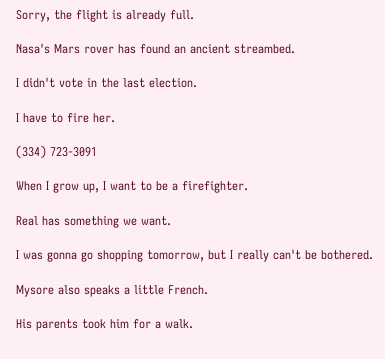Sorry, the flight is already full.

Nasa's Mars rover has found an ancient streambed.

I didn't vote in the last election.

I have to fire her.

(334) 723-3091

When I grow up, I want to be a firefighter.

Real has something we want.

I was gonna go shopping tomorrow, but I really can't be bothered.

Mysore also speaks a little French.

His parents took him for a walk.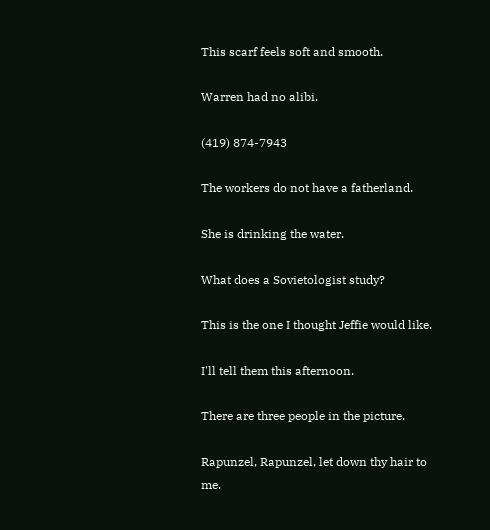This scarf feels soft and smooth.

Warren had no alibi.

(419) 874-7943

The workers do not have a fatherland.

She is drinking the water.

What does a Sovietologist study?

This is the one I thought Jeffie would like.

I'll tell them this afternoon.

There are three people in the picture.

Rapunzel, Rapunzel, let down thy hair to me.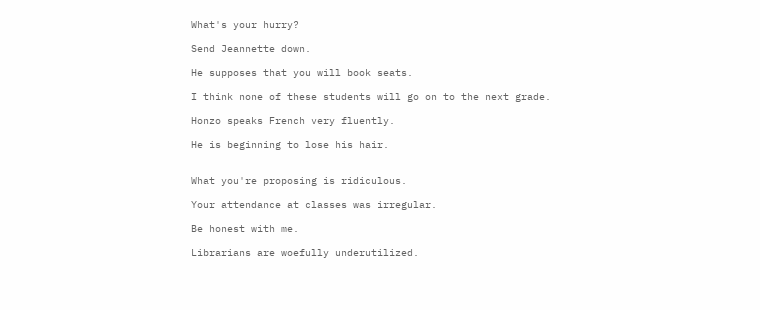What's your hurry?

Send Jeannette down.

He supposes that you will book seats.

I think none of these students will go on to the next grade.

Honzo speaks French very fluently.

He is beginning to lose his hair.


What you're proposing is ridiculous.

Your attendance at classes was irregular.

Be honest with me.

Librarians are woefully underutilized.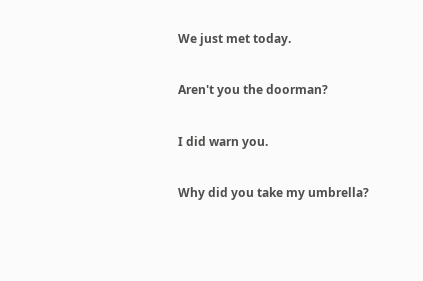We just met today.

Aren't you the doorman?

I did warn you.

Why did you take my umbrella?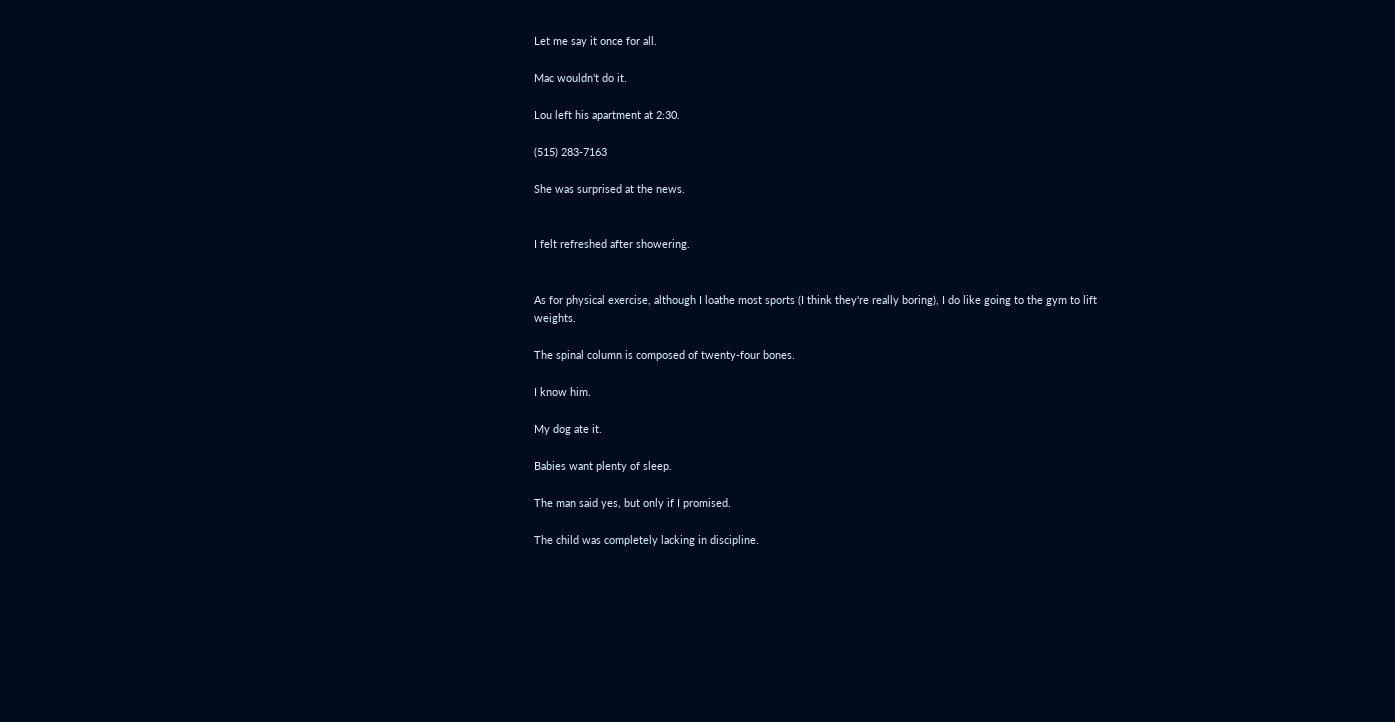Let me say it once for all.

Mac wouldn't do it.

Lou left his apartment at 2:30.

(515) 283-7163

She was surprised at the news.


I felt refreshed after showering.


As for physical exercise, although I loathe most sports (I think they're really boring), I do like going to the gym to lift weights.

The spinal column is composed of twenty-four bones.

I know him.

My dog ate it.

Babies want plenty of sleep.

The man said yes, but only if I promised.

The child was completely lacking in discipline.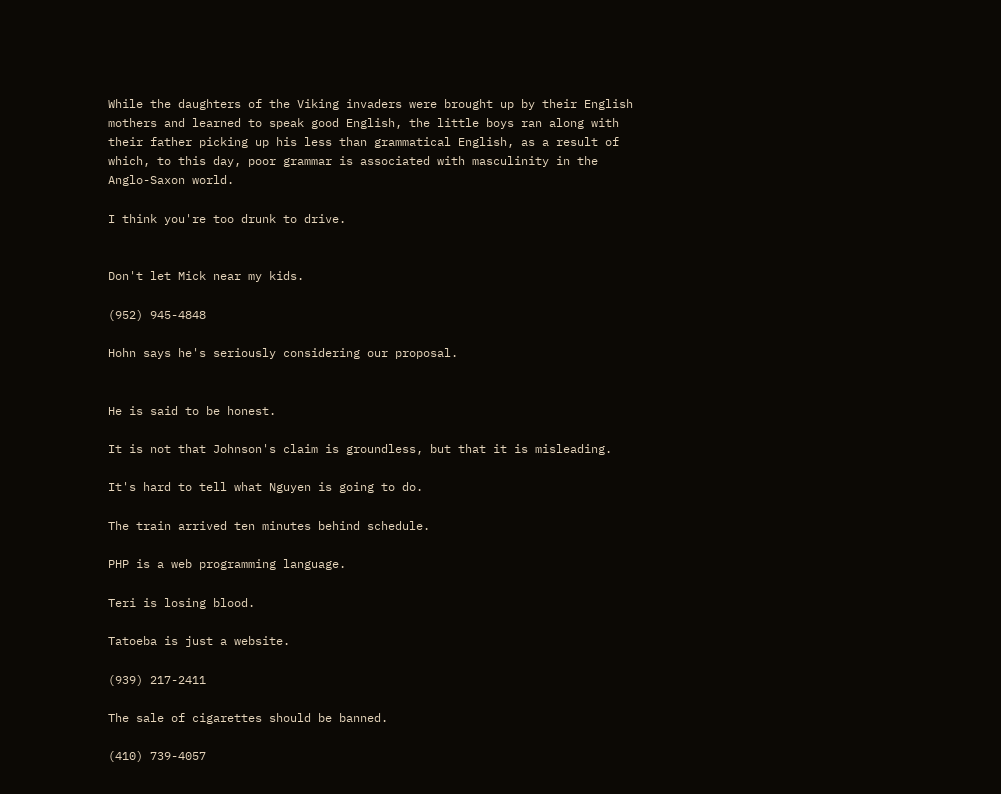While the daughters of the Viking invaders were brought up by their English mothers and learned to speak good English, the little boys ran along with their father picking up his less than grammatical English, as a result of which, to this day, poor grammar is associated with masculinity in the Anglo-Saxon world.

I think you're too drunk to drive.


Don't let Mick near my kids.

(952) 945-4848

Hohn says he's seriously considering our proposal.


He is said to be honest.

It is not that Johnson's claim is groundless, but that it is misleading.

It's hard to tell what Nguyen is going to do.

The train arrived ten minutes behind schedule.

PHP is a web programming language.

Teri is losing blood.

Tatoeba is just a website.

(939) 217-2411

The sale of cigarettes should be banned.

(410) 739-4057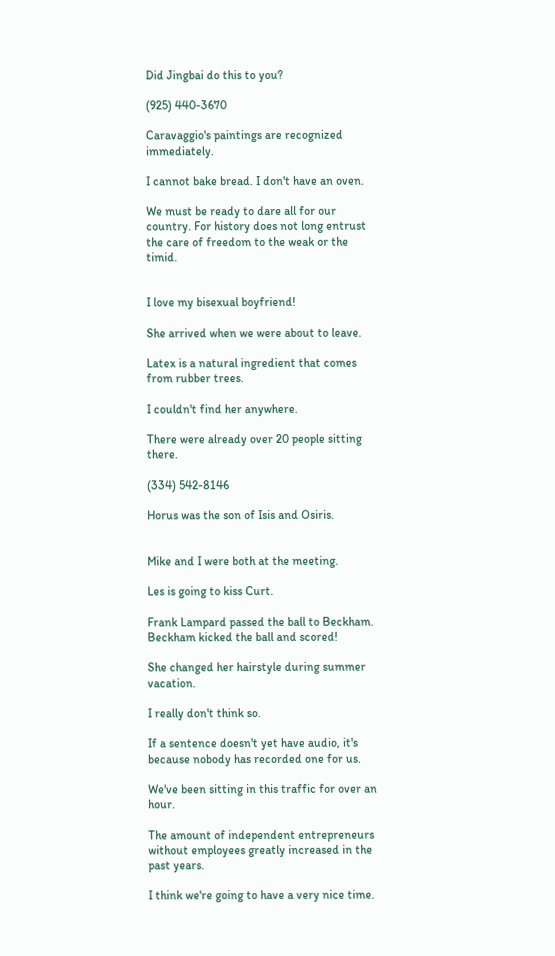Did Jingbai do this to you?

(925) 440-3670

Caravaggio's paintings are recognized immediately.

I cannot bake bread. I don't have an oven.

We must be ready to dare all for our country. For history does not long entrust the care of freedom to the weak or the timid.


I love my bisexual boyfriend!

She arrived when we were about to leave.

Latex is a natural ingredient that comes from rubber trees.

I couldn't find her anywhere.

There were already over 20 people sitting there.

(334) 542-8146

Horus was the son of Isis and Osiris.


Mike and I were both at the meeting.

Les is going to kiss Curt.

Frank Lampard passed the ball to Beckham. Beckham kicked the ball and scored!

She changed her hairstyle during summer vacation.

I really don't think so.

If a sentence doesn't yet have audio, it's because nobody has recorded one for us.

We've been sitting in this traffic for over an hour.

The amount of independent entrepreneurs without employees greatly increased in the past years.

I think we're going to have a very nice time.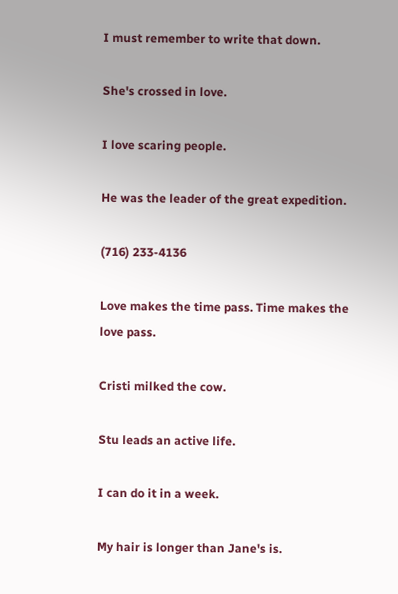I must remember to write that down.

She's crossed in love.

I love scaring people.

He was the leader of the great expedition.

(716) 233-4136

Love makes the time pass. Time makes the love pass.

Cristi milked the cow.

Stu leads an active life.

I can do it in a week.

My hair is longer than Jane's is.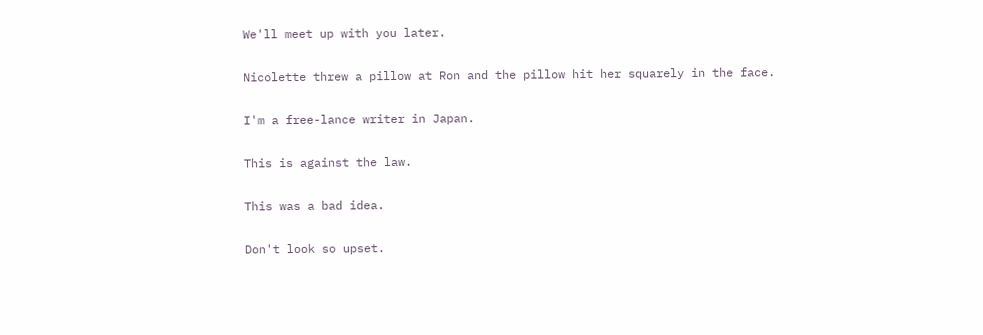We'll meet up with you later.

Nicolette threw a pillow at Ron and the pillow hit her squarely in the face.

I'm a free-lance writer in Japan.

This is against the law.

This was a bad idea.

Don't look so upset.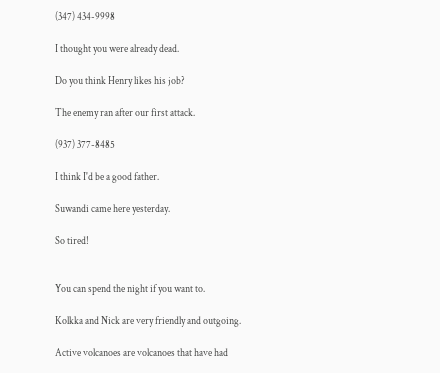(347) 434-9998

I thought you were already dead.

Do you think Henry likes his job?

The enemy ran after our first attack.

(937) 377-8485

I think I'd be a good father.

Suwandi came here yesterday.

So tired!


You can spend the night if you want to.

Kolkka and Nick are very friendly and outgoing.

Active volcanoes are volcanoes that have had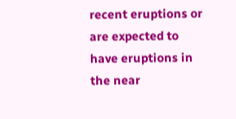recent eruptions or are expected to have eruptions in the near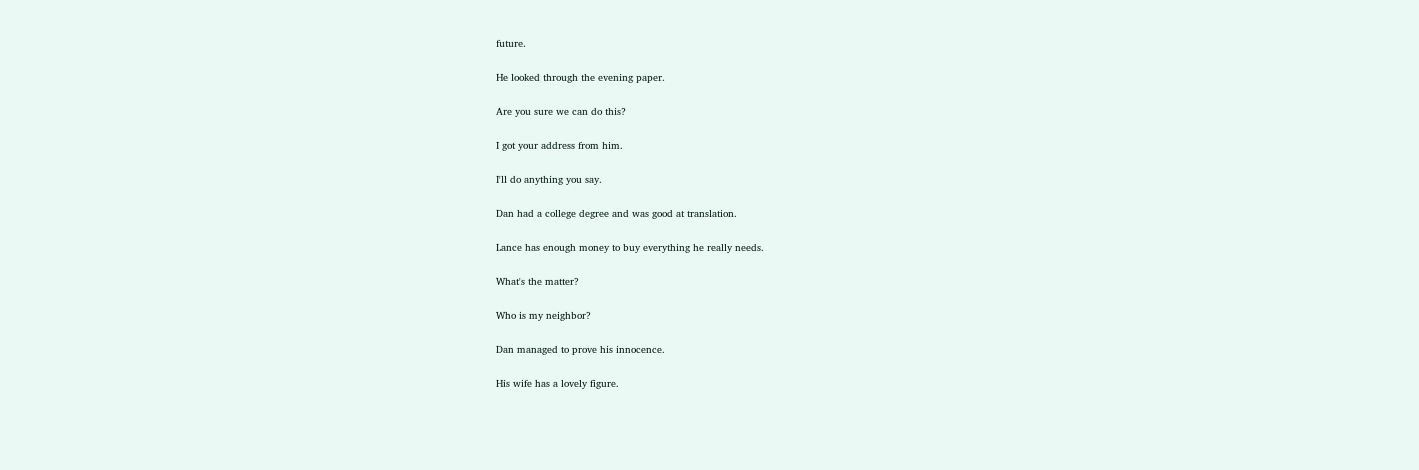future.

He looked through the evening paper.

Are you sure we can do this?

I got your address from him.

I'll do anything you say.

Dan had a college degree and was good at translation.

Lance has enough money to buy everything he really needs.

What's the matter?

Who is my neighbor?

Dan managed to prove his innocence.

His wife has a lovely figure.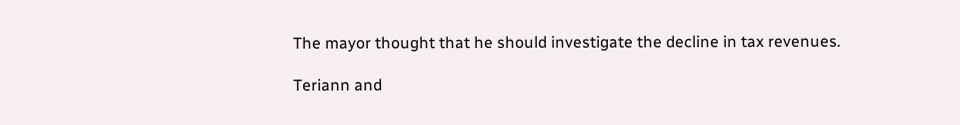The mayor thought that he should investigate the decline in tax revenues.

Teriann and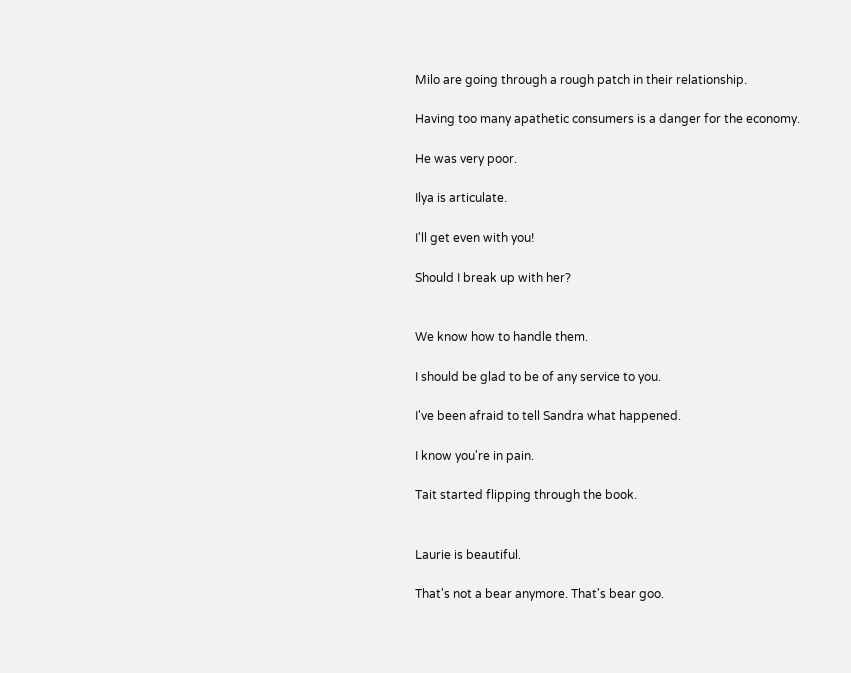Milo are going through a rough patch in their relationship.

Having too many apathetic consumers is a danger for the economy.

He was very poor.

Ilya is articulate.

I'll get even with you!

Should I break up with her?


We know how to handle them.

I should be glad to be of any service to you.

I've been afraid to tell Sandra what happened.

I know you're in pain.

Tait started flipping through the book.


Laurie is beautiful.

That's not a bear anymore. That's bear goo.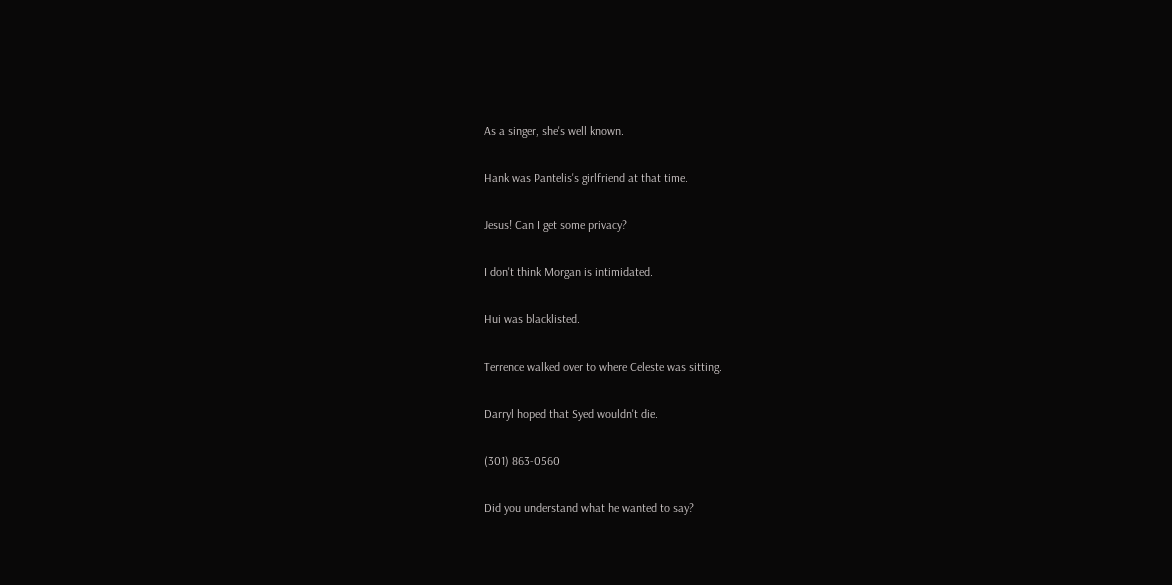As a singer, she's well known.

Hank was Pantelis's girlfriend at that time.

Jesus! Can I get some privacy?

I don't think Morgan is intimidated.

Hui was blacklisted.

Terrence walked over to where Celeste was sitting.

Darryl hoped that Syed wouldn't die.

(301) 863-0560

Did you understand what he wanted to say?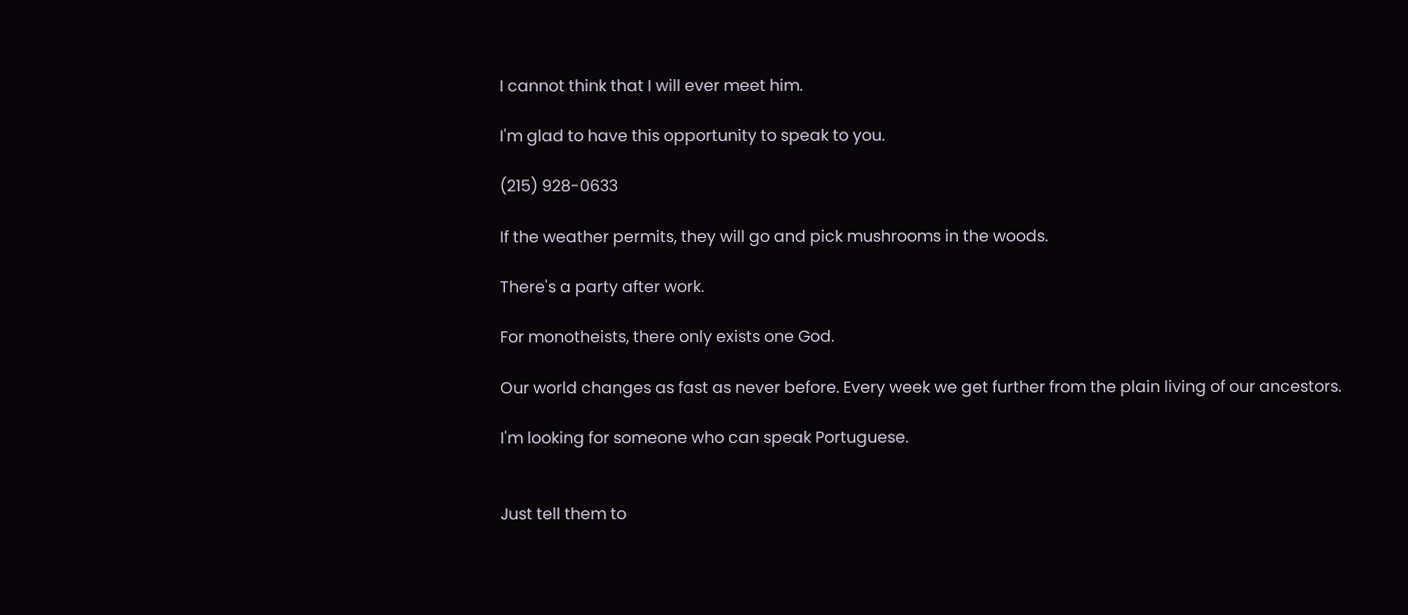I cannot think that I will ever meet him.

I'm glad to have this opportunity to speak to you.

(215) 928-0633

If the weather permits, they will go and pick mushrooms in the woods.

There's a party after work.

For monotheists, there only exists one God.

Our world changes as fast as never before. Every week we get further from the plain living of our ancestors.

I'm looking for someone who can speak Portuguese.


Just tell them to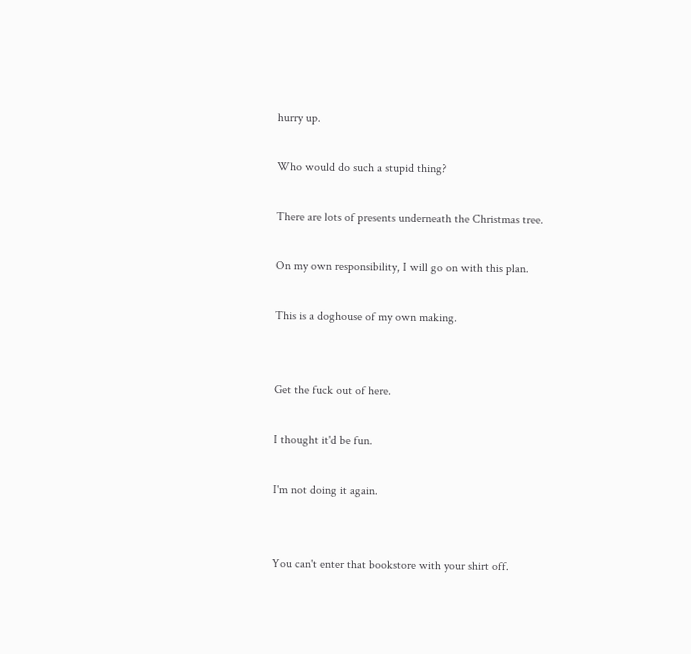hurry up.

Who would do such a stupid thing?

There are lots of presents underneath the Christmas tree.

On my own responsibility, I will go on with this plan.

This is a doghouse of my own making.


Get the fuck out of here.

I thought it'd be fun.

I'm not doing it again.


You can't enter that bookstore with your shirt off.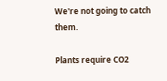We're not going to catch them.

Plants require CO2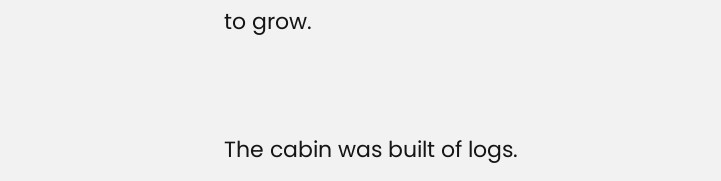to grow.


The cabin was built of logs.